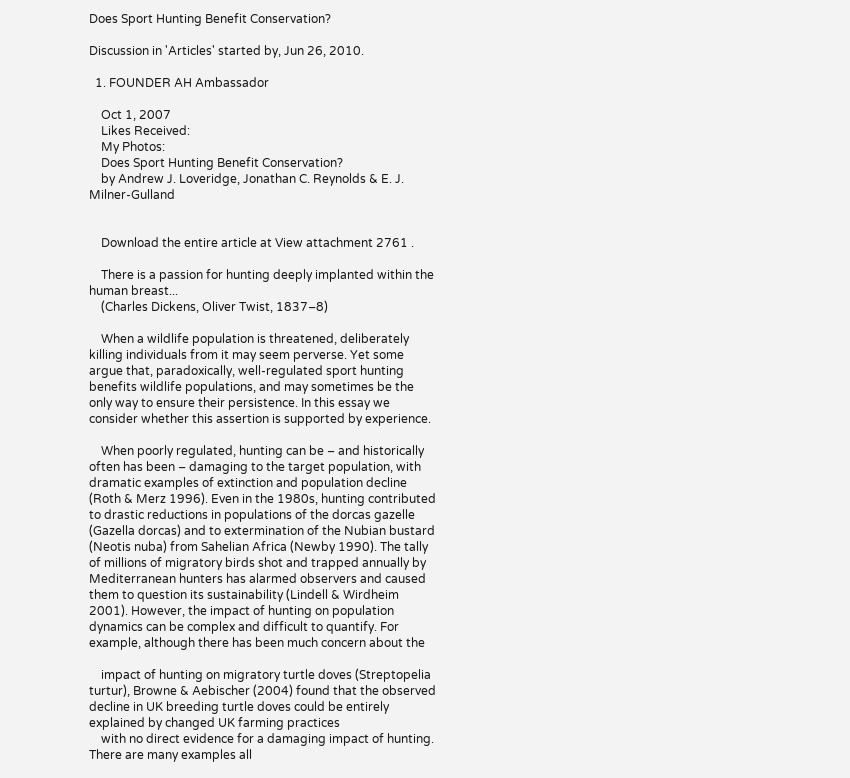Does Sport Hunting Benefit Conservation?

Discussion in 'Articles' started by, Jun 26, 2010.

  1. FOUNDER AH Ambassador

    Oct 1, 2007
    Likes Received:
    My Photos:
    Does Sport Hunting Benefit Conservation?
    by Andrew J. Loveridge, Jonathan C. Reynolds & E. J. Milner-Gulland


    Download the entire article at View attachment 2761 .

    There is a passion for hunting deeply implanted within the human breast...
    (Charles Dickens, Oliver Twist, 1837–8)

    When a wildlife population is threatened, deliberately killing individuals from it may seem perverse. Yet some argue that, paradoxically, well-regulated sport hunting benefits wildlife populations, and may sometimes be the only way to ensure their persistence. In this essay we consider whether this assertion is supported by experience.

    When poorly regulated, hunting can be – and historically often has been – damaging to the target population, with dramatic examples of extinction and population decline (Roth & Merz 1996). Even in the 1980s, hunting contributed to drastic reductions in populations of the dorcas gazelle (Gazella dorcas) and to extermination of the Nubian bustard (Neotis nuba) from Sahelian Africa (Newby 1990). The tally of millions of migratory birds shot and trapped annually by Mediterranean hunters has alarmed observers and caused them to question its sustainability (Lindell & Wirdheim 2001). However, the impact of hunting on population dynamics can be complex and difficult to quantify. For example, although there has been much concern about the

    impact of hunting on migratory turtle doves (Streptopelia turtur), Browne & Aebischer (2004) found that the observed decline in UK breeding turtle doves could be entirely explained by changed UK farming practices
    with no direct evidence for a damaging impact of hunting. There are many examples all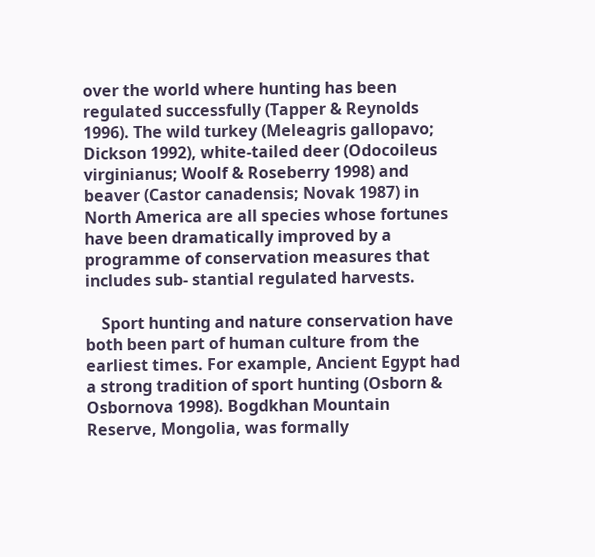over the world where hunting has been regulated successfully (Tapper & Reynolds 1996). The wild turkey (Meleagris gallopavo; Dickson 1992), white-tailed deer (Odocoileus virginianus; Woolf & Roseberry 1998) and beaver (Castor canadensis; Novak 1987) in North America are all species whose fortunes have been dramatically improved by a programme of conservation measures that includes sub- stantial regulated harvests.

    Sport hunting and nature conservation have both been part of human culture from the earliest times. For example, Ancient Egypt had a strong tradition of sport hunting (Osborn & Osbornova 1998). Bogdkhan Mountain Reserve, Mongolia, was formally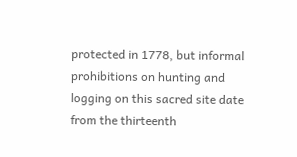protected in 1778, but informal prohibitions on hunting and logging on this sacred site date from the thirteenth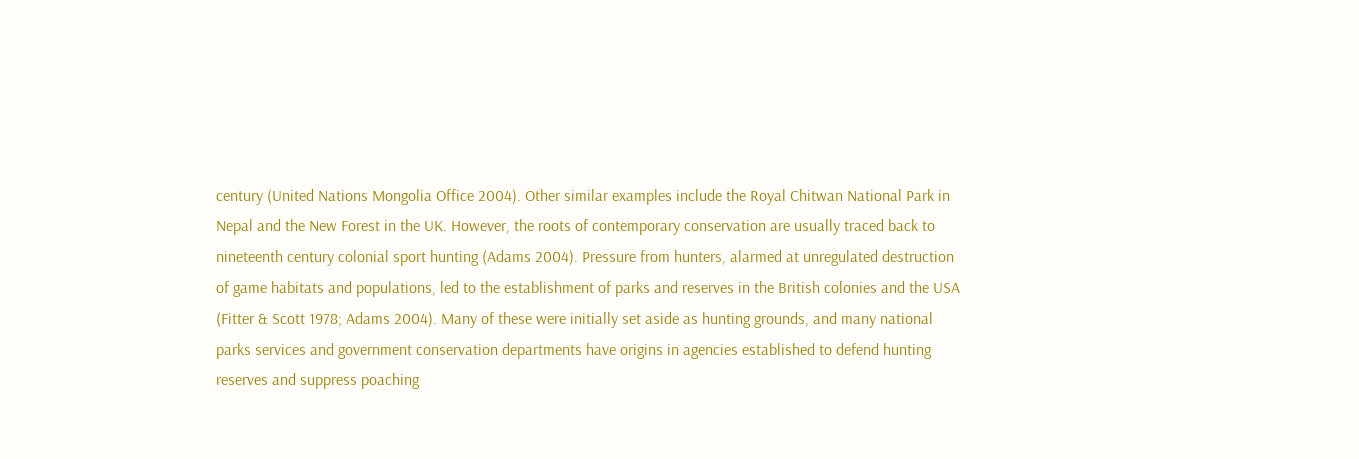century (United Nations Mongolia Office 2004). Other similar examples include the Royal Chitwan National Park in Nepal and the New Forest in the UK. However, the roots of contemporary conservation are usually traced back to nineteenth century colonial sport hunting (Adams 2004). Pressure from hunters, alarmed at unregulated destruction of game habitats and populations, led to the establishment of parks and reserves in the British colonies and the USA (Fitter & Scott 1978; Adams 2004). Many of these were initially set aside as hunting grounds, and many national parks services and government conservation departments have origins in agencies established to defend hunting reserves and suppress poaching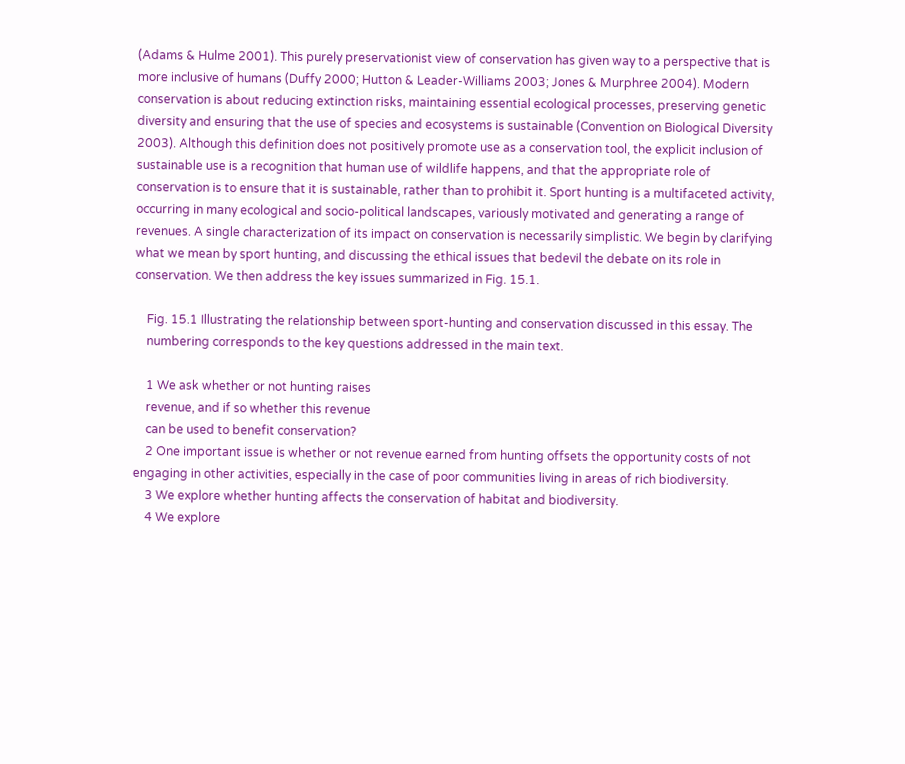(Adams & Hulme 2001). This purely preservationist view of conservation has given way to a perspective that is more inclusive of humans (Duffy 2000; Hutton & Leader-Williams 2003; Jones & Murphree 2004). Modern conservation is about reducing extinction risks, maintaining essential ecological processes, preserving genetic diversity and ensuring that the use of species and ecosystems is sustainable (Convention on Biological Diversity 2003). Although this definition does not positively promote use as a conservation tool, the explicit inclusion of sustainable use is a recognition that human use of wildlife happens, and that the appropriate role of conservation is to ensure that it is sustainable, rather than to prohibit it. Sport hunting is a multifaceted activity, occurring in many ecological and socio-political landscapes, variously motivated and generating a range of revenues. A single characterization of its impact on conservation is necessarily simplistic. We begin by clarifying what we mean by sport hunting, and discussing the ethical issues that bedevil the debate on its role in conservation. We then address the key issues summarized in Fig. 15.1.

    Fig. 15.1 Illustrating the relationship between sport-hunting and conservation discussed in this essay. The
    numbering corresponds to the key questions addressed in the main text.

    1 We ask whether or not hunting raises
    revenue, and if so whether this revenue
    can be used to benefit conservation?
    2 One important issue is whether or not revenue earned from hunting offsets the opportunity costs of not engaging in other activities, especially in the case of poor communities living in areas of rich biodiversity.
    3 We explore whether hunting affects the conservation of habitat and biodiversity.
    4 We explore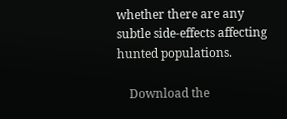whether there are any subtle side-effects affecting hunted populations.

    Download the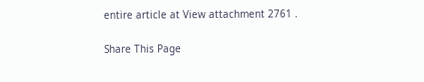entire article at View attachment 2761 .

Share This Page